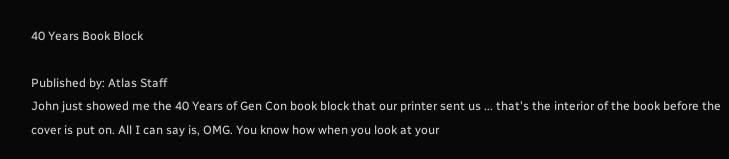40 Years Book Block

Published by: Atlas Staff
John just showed me the 40 Years of Gen Con book block that our printer sent us ... that's the interior of the book before the cover is put on. All I can say is, OMG. You know how when you look at your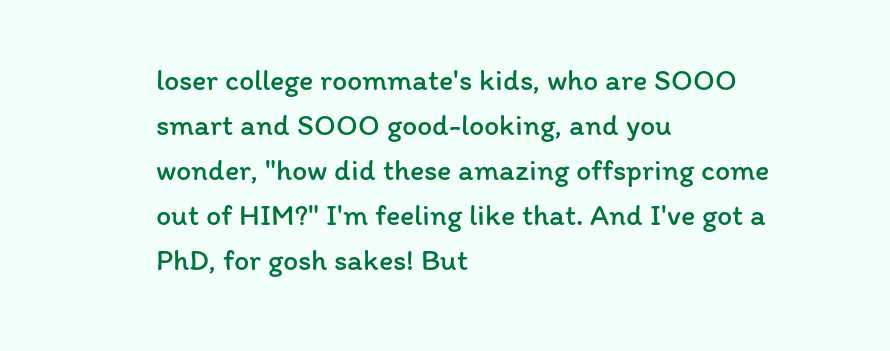loser college roommate's kids, who are SOOO smart and SOOO good-looking, and you wonder, "how did these amazing offspring come out of HIM?" I'm feeling like that. And I've got a PhD, for gosh sakes! But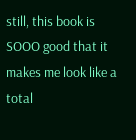still, this book is SOOO good that it makes me look like a total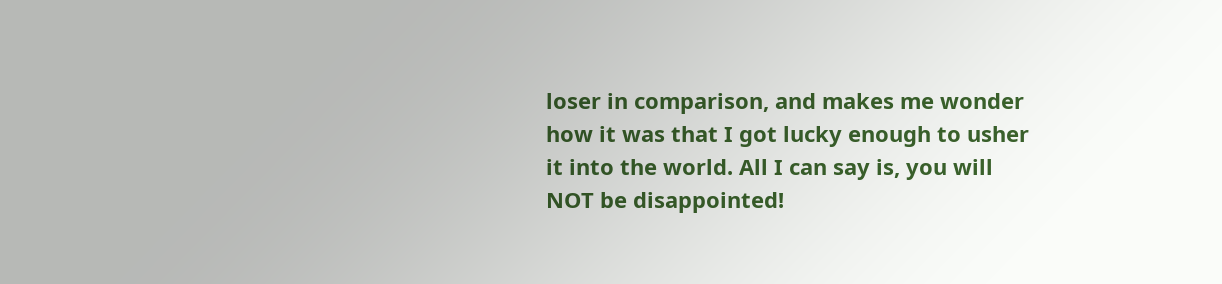loser in comparison, and makes me wonder how it was that I got lucky enough to usher it into the world. All I can say is, you will NOT be disappointed!